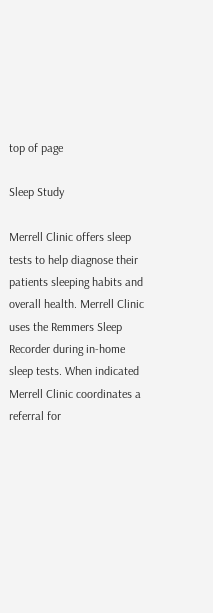top of page

Sleep Study

Merrell Clinic offers sleep tests to help diagnose their patients sleeping habits and overall health. Merrell Clinic uses the Remmers Sleep Recorder during in-home sleep tests. When indicated Merrell Clinic coordinates a referral for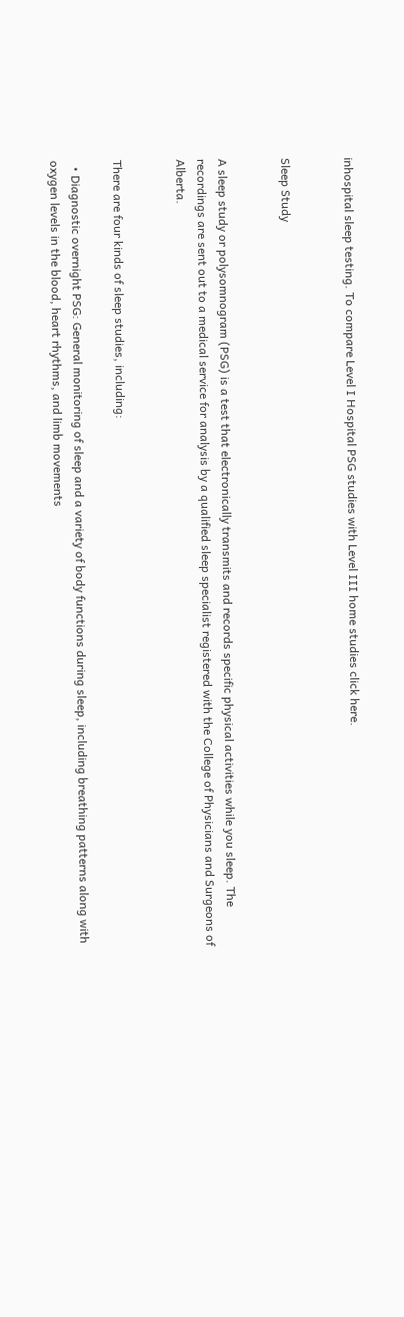inhospital sleep testing. To compare Level I Hospital PSG studies with Level III home studies click here.


Sleep Study


A sleep study or polysomnogram (PSG) is a test that electronically transmits and records specific physical activities while you sleep. The recordings are sent out to a medical service for analysis by a qualified sleep specialist registered with the College of Physicians and Surgeons of Alberta.


There are four kinds of sleep studies, including:

  • Diagnostic overnight PSG: General monitoring of sleep and a variety of body functions during sleep, including breathing patterns along with oxygen levels in the blood, heart rhythms, and limb movements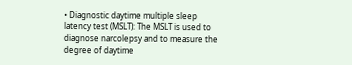• Diagnostic daytime multiple sleep latency test (MSLT): The MSLT is used to diagnose narcolepsy and to measure the degree of daytime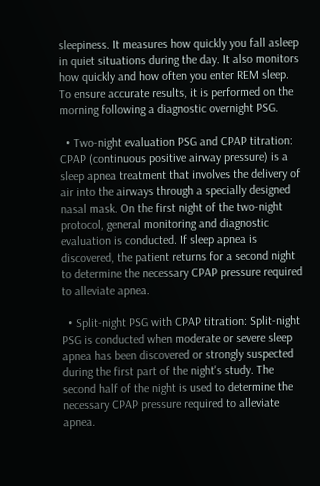sleepiness. It measures how quickly you fall asleep in quiet situations during the day. It also monitors how quickly and how often you enter REM sleep. To ensure accurate results, it is performed on the morning following a diagnostic overnight PSG.

  • Two-night evaluation PSG and CPAP titration: CPAP (continuous positive airway pressure) is a sleep apnea treatment that involves the delivery of air into the airways through a specially designed nasal mask. On the first night of the two-night protocol, general monitoring and diagnostic evaluation is conducted. If sleep apnea is discovered, the patient returns for a second night to determine the necessary CPAP pressure required to alleviate apnea.

  • Split-night PSG with CPAP titration: Split-night PSG is conducted when moderate or severe sleep apnea has been discovered or strongly suspected during the first part of the night's study. The second half of the night is used to determine the necessary CPAP pressure required to alleviate apnea.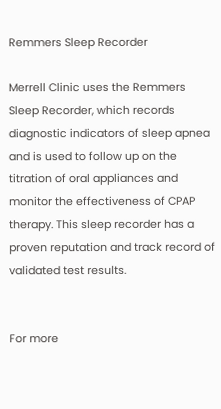Remmers Sleep Recorder

Merrell Clinic uses the Remmers Sleep Recorder, which records diagnostic indicators of sleep apnea and is used to follow up on the titration of oral appliances and monitor the effectiveness of CPAP therapy. This sleep recorder has a proven reputation and track record of validated test results.


For more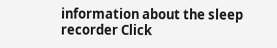information about the sleep recorder Click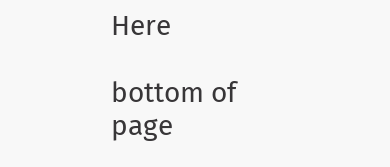Here

bottom of page